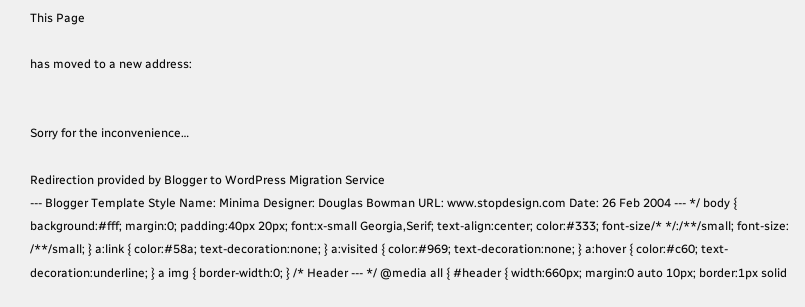This Page

has moved to a new address:


Sorry for the inconvenience…

Redirection provided by Blogger to WordPress Migration Service
--- Blogger Template Style Name: Minima Designer: Douglas Bowman URL: www.stopdesign.com Date: 26 Feb 2004 --- */ body { background:#fff; margin:0; padding:40px 20px; font:x-small Georgia,Serif; text-align:center; color:#333; font-size/* */:/**/small; font-size: /**/small; } a:link { color:#58a; text-decoration:none; } a:visited { color:#969; text-decoration:none; } a:hover { color:#c60; text-decoration:underline; } a img { border-width:0; } /* Header --- */ @media all { #header { width:660px; margin:0 auto 10px; border:1px solid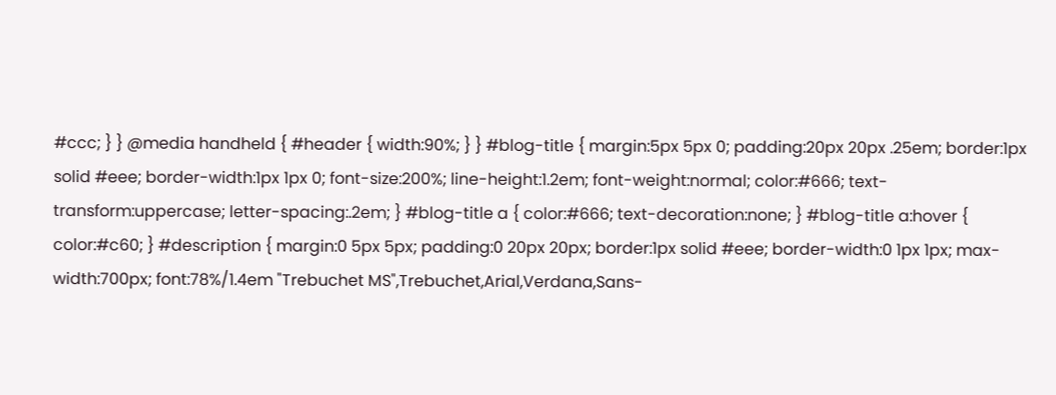#ccc; } } @media handheld { #header { width:90%; } } #blog-title { margin:5px 5px 0; padding:20px 20px .25em; border:1px solid #eee; border-width:1px 1px 0; font-size:200%; line-height:1.2em; font-weight:normal; color:#666; text-transform:uppercase; letter-spacing:.2em; } #blog-title a { color:#666; text-decoration:none; } #blog-title a:hover { color:#c60; } #description { margin:0 5px 5px; padding:0 20px 20px; border:1px solid #eee; border-width:0 1px 1px; max-width:700px; font:78%/1.4em "Trebuchet MS",Trebuchet,Arial,Verdana,Sans-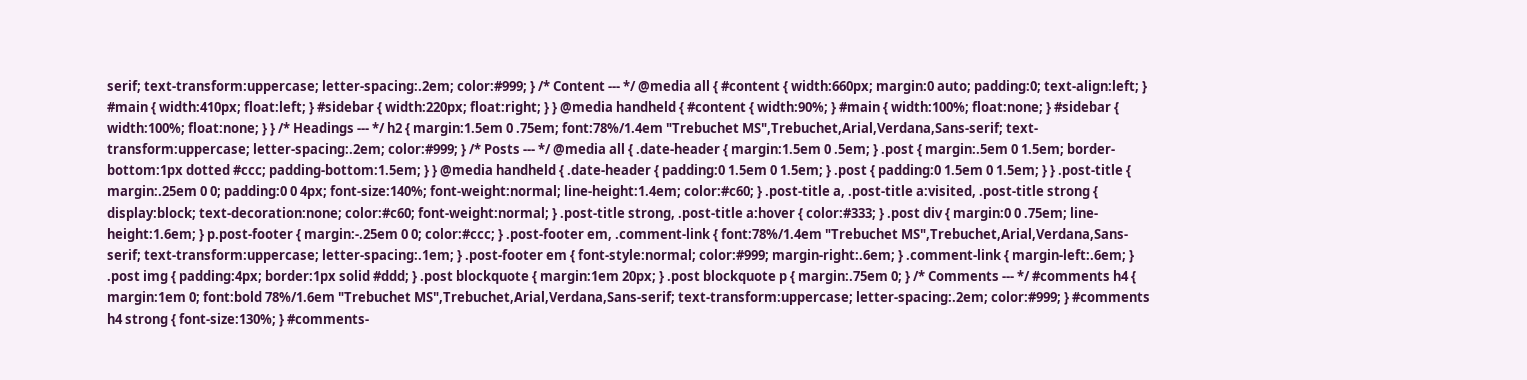serif; text-transform:uppercase; letter-spacing:.2em; color:#999; } /* Content --- */ @media all { #content { width:660px; margin:0 auto; padding:0; text-align:left; } #main { width:410px; float:left; } #sidebar { width:220px; float:right; } } @media handheld { #content { width:90%; } #main { width:100%; float:none; } #sidebar { width:100%; float:none; } } /* Headings --- */ h2 { margin:1.5em 0 .75em; font:78%/1.4em "Trebuchet MS",Trebuchet,Arial,Verdana,Sans-serif; text-transform:uppercase; letter-spacing:.2em; color:#999; } /* Posts --- */ @media all { .date-header { margin:1.5em 0 .5em; } .post { margin:.5em 0 1.5em; border-bottom:1px dotted #ccc; padding-bottom:1.5em; } } @media handheld { .date-header { padding:0 1.5em 0 1.5em; } .post { padding:0 1.5em 0 1.5em; } } .post-title { margin:.25em 0 0; padding:0 0 4px; font-size:140%; font-weight:normal; line-height:1.4em; color:#c60; } .post-title a, .post-title a:visited, .post-title strong { display:block; text-decoration:none; color:#c60; font-weight:normal; } .post-title strong, .post-title a:hover { color:#333; } .post div { margin:0 0 .75em; line-height:1.6em; } p.post-footer { margin:-.25em 0 0; color:#ccc; } .post-footer em, .comment-link { font:78%/1.4em "Trebuchet MS",Trebuchet,Arial,Verdana,Sans-serif; text-transform:uppercase; letter-spacing:.1em; } .post-footer em { font-style:normal; color:#999; margin-right:.6em; } .comment-link { margin-left:.6em; } .post img { padding:4px; border:1px solid #ddd; } .post blockquote { margin:1em 20px; } .post blockquote p { margin:.75em 0; } /* Comments --- */ #comments h4 { margin:1em 0; font:bold 78%/1.6em "Trebuchet MS",Trebuchet,Arial,Verdana,Sans-serif; text-transform:uppercase; letter-spacing:.2em; color:#999; } #comments h4 strong { font-size:130%; } #comments-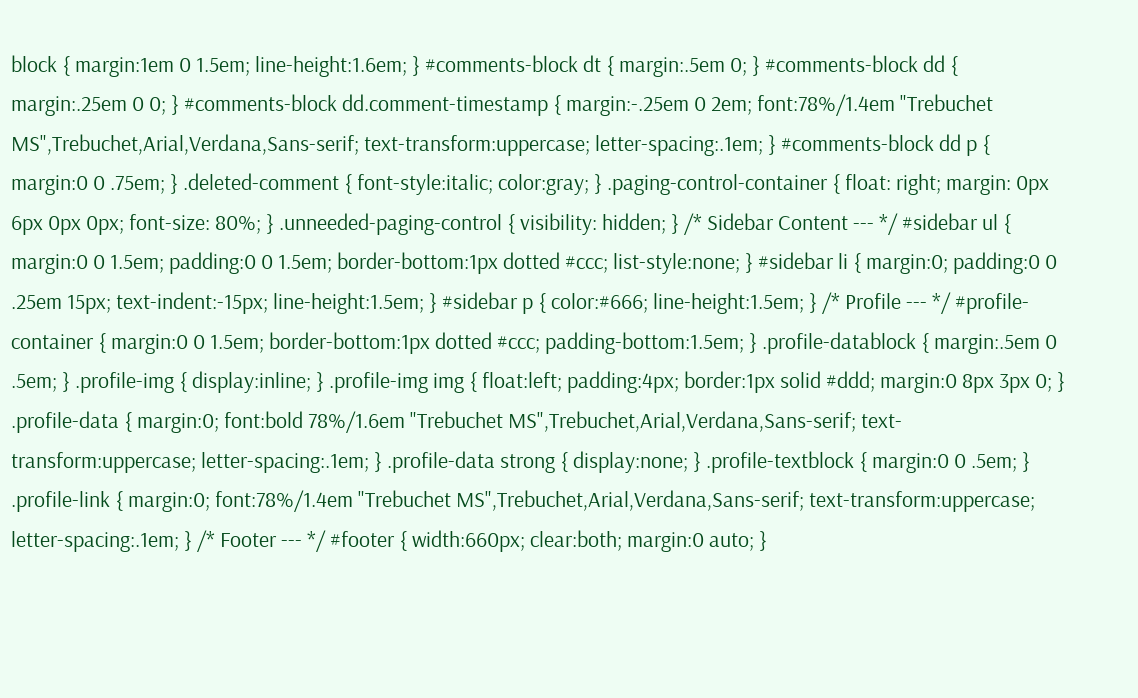block { margin:1em 0 1.5em; line-height:1.6em; } #comments-block dt { margin:.5em 0; } #comments-block dd { margin:.25em 0 0; } #comments-block dd.comment-timestamp { margin:-.25em 0 2em; font:78%/1.4em "Trebuchet MS",Trebuchet,Arial,Verdana,Sans-serif; text-transform:uppercase; letter-spacing:.1em; } #comments-block dd p { margin:0 0 .75em; } .deleted-comment { font-style:italic; color:gray; } .paging-control-container { float: right; margin: 0px 6px 0px 0px; font-size: 80%; } .unneeded-paging-control { visibility: hidden; } /* Sidebar Content --- */ #sidebar ul { margin:0 0 1.5em; padding:0 0 1.5em; border-bottom:1px dotted #ccc; list-style:none; } #sidebar li { margin:0; padding:0 0 .25em 15px; text-indent:-15px; line-height:1.5em; } #sidebar p { color:#666; line-height:1.5em; } /* Profile --- */ #profile-container { margin:0 0 1.5em; border-bottom:1px dotted #ccc; padding-bottom:1.5em; } .profile-datablock { margin:.5em 0 .5em; } .profile-img { display:inline; } .profile-img img { float:left; padding:4px; border:1px solid #ddd; margin:0 8px 3px 0; } .profile-data { margin:0; font:bold 78%/1.6em "Trebuchet MS",Trebuchet,Arial,Verdana,Sans-serif; text-transform:uppercase; letter-spacing:.1em; } .profile-data strong { display:none; } .profile-textblock { margin:0 0 .5em; } .profile-link { margin:0; font:78%/1.4em "Trebuchet MS",Trebuchet,Arial,Verdana,Sans-serif; text-transform:uppercase; letter-spacing:.1em; } /* Footer --- */ #footer { width:660px; clear:both; margin:0 auto; }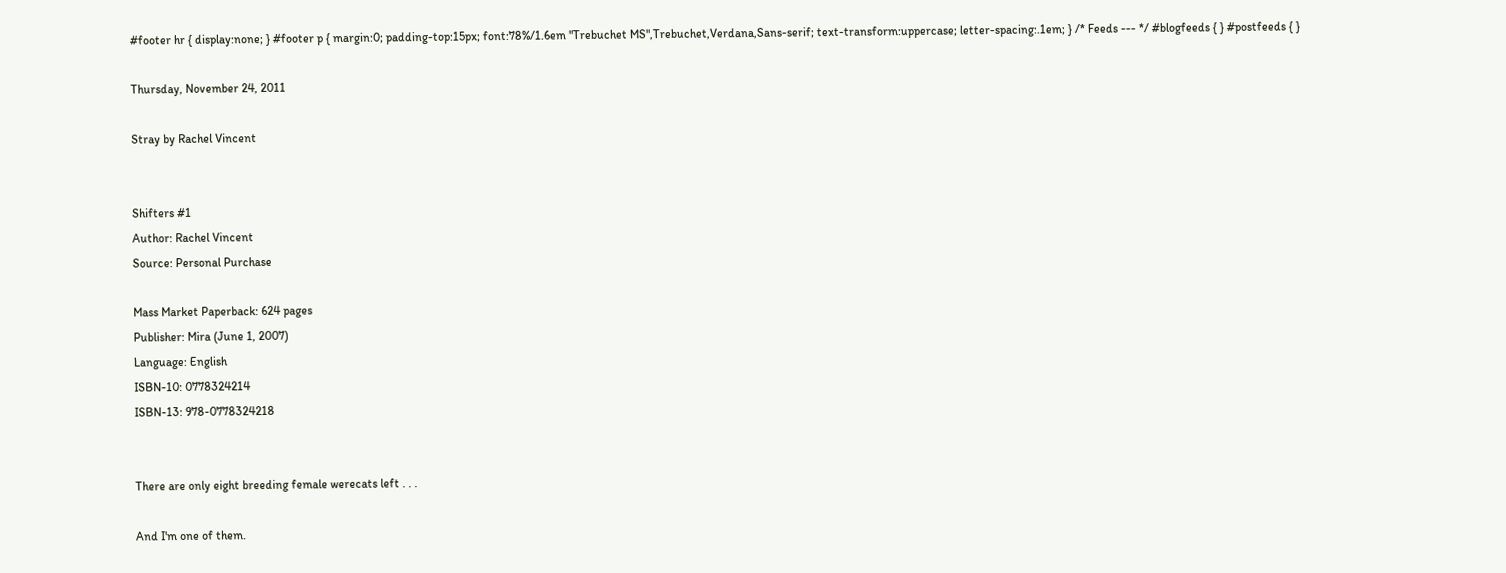#footer hr { display:none; } #footer p { margin:0; padding-top:15px; font:78%/1.6em "Trebuchet MS",Trebuchet,Verdana,Sans-serif; text-transform:uppercase; letter-spacing:.1em; } /* Feeds --- */ #blogfeeds { } #postfeeds { }

Thursday, November 24, 2011

Stray by Rachel Vincent


Shifters #1
Author: Rachel Vincent
Source: Personal Purchase

Mass Market Paperback: 624 pages
Publisher: Mira (June 1, 2007)
Language: English
ISBN-10: 0778324214
ISBN-13: 978-0778324218


There are only eight breeding female werecats left . . .

And I'm one of them.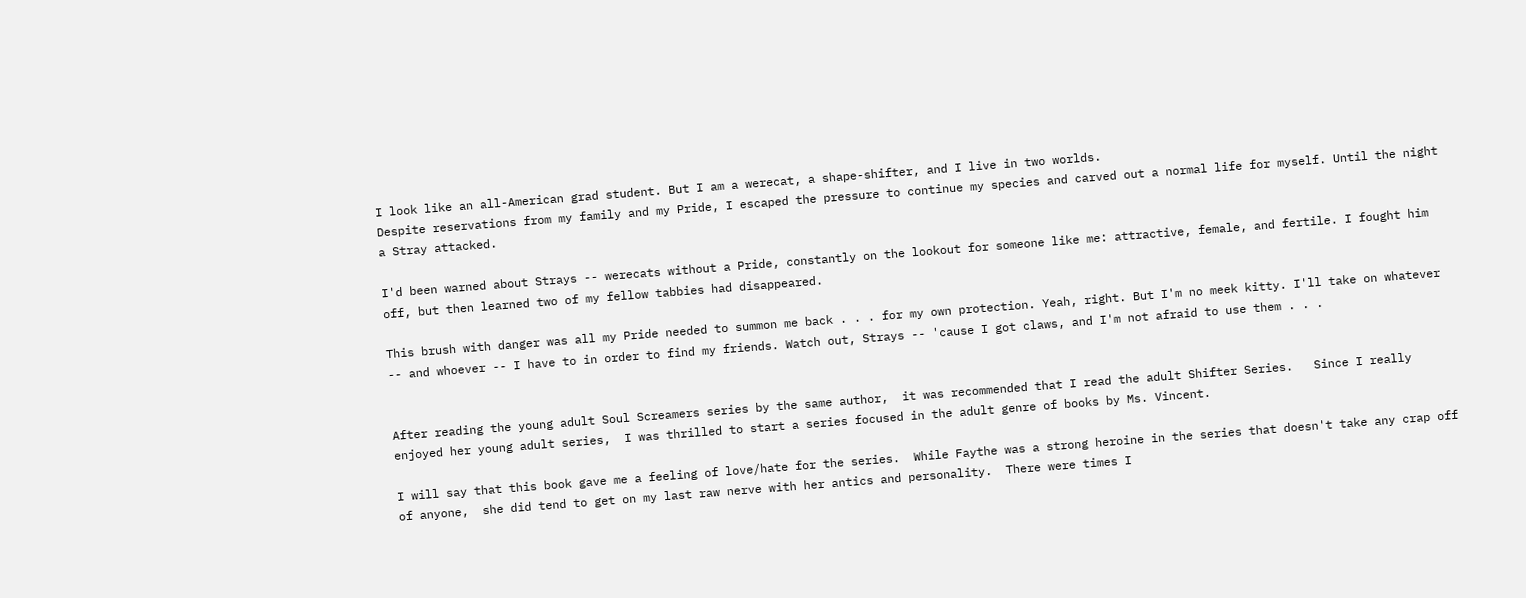I look like an all-American grad student. But I am a werecat, a shape-shifter, and I live in two worlds.
Despite reservations from my family and my Pride, I escaped the pressure to continue my species and carved out a normal life for myself. Until the night a Stray attacked.

I'd been warned about Strays -- werecats without a Pride, constantly on the lookout for someone like me: attractive, female, and fertile. I fought him off, but then learned two of my fellow tabbies had disappeared.

This brush with danger was all my Pride needed to summon me back . . . for my own protection. Yeah, right. But I'm no meek kitty. I'll take on whatever -- and whoever -- I have to in order to find my friends. Watch out, Strays -- 'cause I got claws, and I'm not afraid to use them . . .


After reading the young adult Soul Screamers series by the same author,  it was recommended that I read the adult Shifter Series.   Since I really enjoyed her young adult series,  I was thrilled to start a series focused in the adult genre of books by Ms. Vincent.

I will say that this book gave me a feeling of love/hate for the series.  While Faythe was a strong heroine in the series that doesn't take any crap off of anyone,  she did tend to get on my last raw nerve with her antics and personality.  There were times I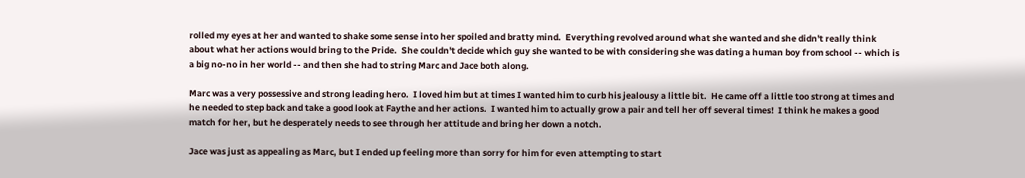rolled my eyes at her and wanted to shake some sense into her spoiled and bratty mind.  Everything revolved around what she wanted and she didn't really think about what her actions would bring to the Pride.  She couldn't decide which guy she wanted to be with considering she was dating a human boy from school -- which is a big no-no in her world -- and then she had to string Marc and Jace both along.

Marc was a very possessive and strong leading hero.  I loved him but at times I wanted him to curb his jealousy a little bit.  He came off a little too strong at times and he needed to step back and take a good look at Faythe and her actions.  I wanted him to actually grow a pair and tell her off several times!  I think he makes a good match for her, but he desperately needs to see through her attitude and bring her down a notch.

Jace was just as appealing as Marc, but I ended up feeling more than sorry for him for even attempting to start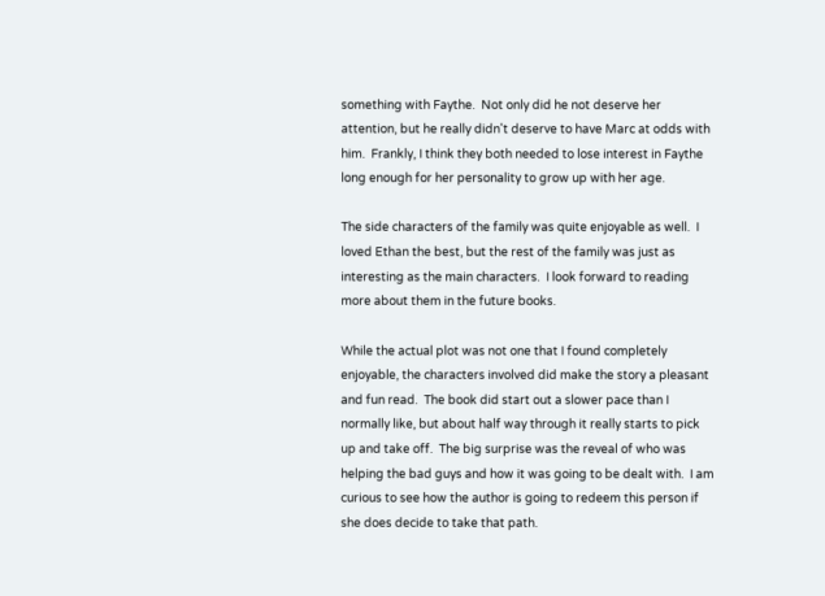something with Faythe.  Not only did he not deserve her attention, but he really didn't deserve to have Marc at odds with him.  Frankly, I think they both needed to lose interest in Faythe long enough for her personality to grow up with her age.

The side characters of the family was quite enjoyable as well.  I loved Ethan the best, but the rest of the family was just as interesting as the main characters.  I look forward to reading more about them in the future books.

While the actual plot was not one that I found completely enjoyable, the characters involved did make the story a pleasant and fun read.  The book did start out a slower pace than I normally like, but about half way through it really starts to pick up and take off.  The big surprise was the reveal of who was helping the bad guys and how it was going to be dealt with.  I am curious to see how the author is going to redeem this person if she does decide to take that path.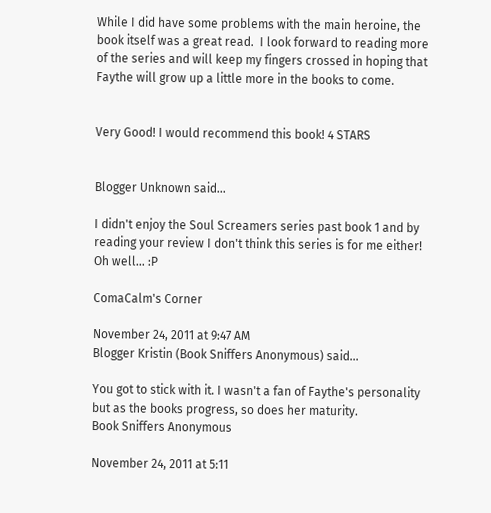While I did have some problems with the main heroine, the book itself was a great read.  I look forward to reading more of the series and will keep my fingers crossed in hoping that Faythe will grow up a little more in the books to come.


Very Good! I would recommend this book! 4 STARS


Blogger Unknown said...

I didn't enjoy the Soul Screamers series past book 1 and by reading your review I don't think this series is for me either! Oh well... :P

ComaCalm's Corner

November 24, 2011 at 9:47 AM
Blogger Kristin (Book Sniffers Anonymous) said...

You got to stick with it. I wasn't a fan of Faythe's personality but as the books progress, so does her maturity.
Book Sniffers Anonymous

November 24, 2011 at 5:11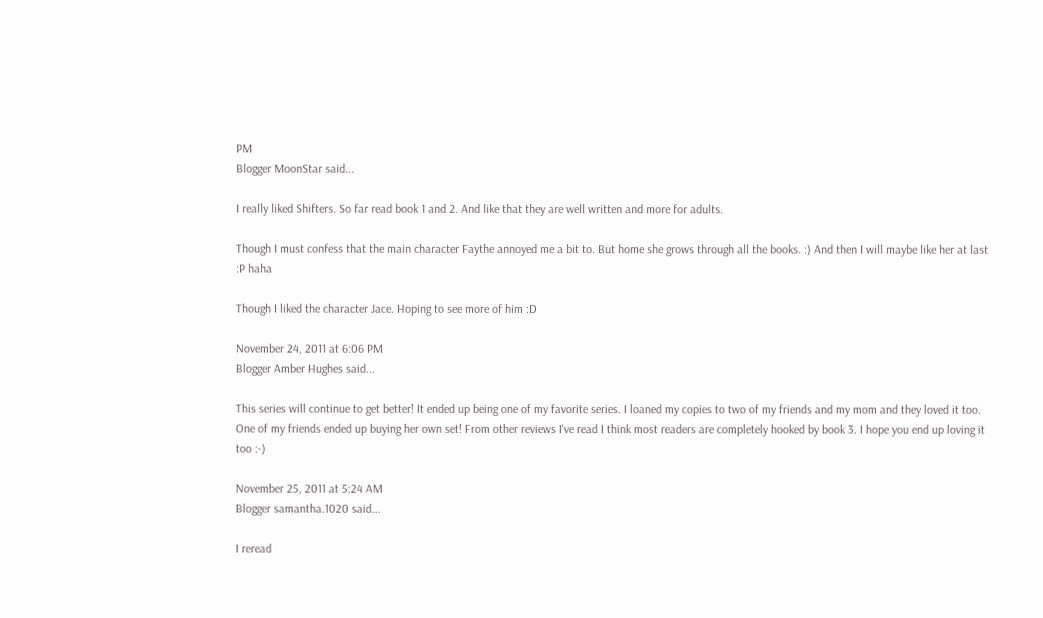PM
Blogger MoonStar said...

I really liked Shifters. So far read book 1 and 2. And like that they are well written and more for adults.

Though I must confess that the main character Faythe annoyed me a bit to. But home she grows through all the books. :) And then I will maybe like her at last :P haha

Though I liked the character Jace. Hoping to see more of him :D

November 24, 2011 at 6:06 PM
Blogger Amber Hughes said...

This series will continue to get better! It ended up being one of my favorite series. I loaned my copies to two of my friends and my mom and they loved it too. One of my friends ended up buying her own set! From other reviews I've read I think most readers are completely hooked by book 3. I hope you end up loving it too :-)

November 25, 2011 at 5:24 AM
Blogger samantha.1020 said...

I reread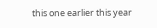this one earlier this year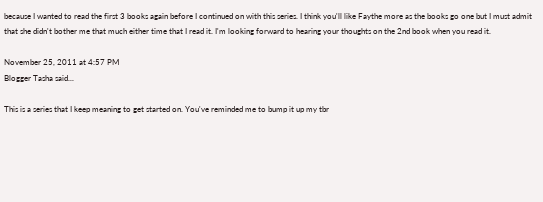because I wanted to read the first 3 books again before I continued on with this series. I think you'll like Faythe more as the books go one but I must admit that she didn't bother me that much either time that I read it. I'm looking forward to hearing your thoughts on the 2nd book when you read it.

November 25, 2011 at 4:57 PM
Blogger Tasha said...

This is a series that I keep meaning to get started on. You've reminded me to bump it up my tbr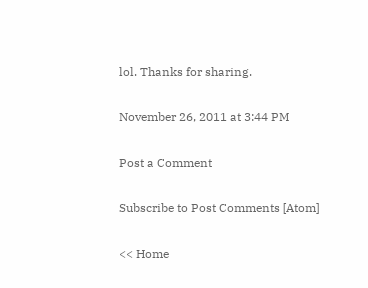lol. Thanks for sharing.

November 26, 2011 at 3:44 PM

Post a Comment

Subscribe to Post Comments [Atom]

<< Home